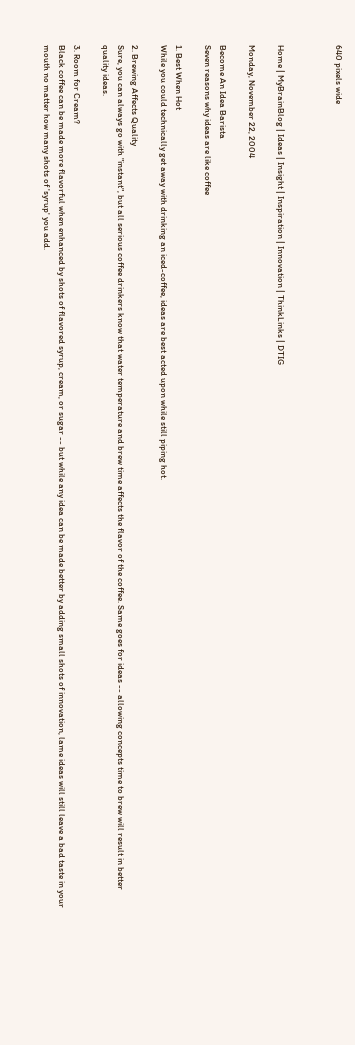640 pixels wide



Home | MyBrainBlog | Ideas | Insight | Inspiration | Innovation | ThinkLinks | DTIG

Monday, November 22, 2004

Become An Idea Barista
Seven reasons why ideas are like coffee

1. Best When Hot
While you could technically get away with drinking an iced-coffee, ideas are best acted upon while still piping hot.

2. Brewing Affects Quality
Sure, you can always go with "instant", but all serious coffee drinkers know that water temperature and brew time affects the flavor of the coffee. Same goes for ideas -- allowing concepts time to brew will result in better quality ideas.

3. Room for Cream?
Black coffee can be made more flavorful when enhanced by shots of flavored syrup, cream, or sugar -- but while any idea can be made better by adding small shots of innovation, lame ideas will still leave a bad taste in your mouth no matter how many shots of 'syrup' you add.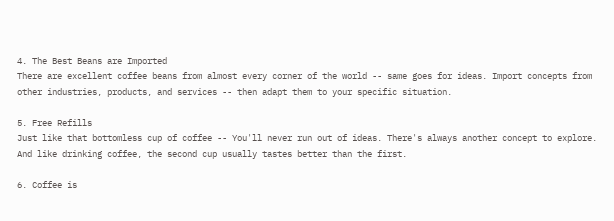4. The Best Beans are Imported
There are excellent coffee beans from almost every corner of the world -- same goes for ideas. Import concepts from other industries, products, and services -- then adapt them to your specific situation.

5. Free Refills
Just like that bottomless cup of coffee -- You'll never run out of ideas. There's always another concept to explore. And like drinking coffee, the second cup usually tastes better than the first.

6. Coffee is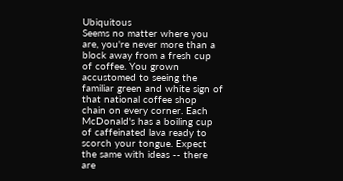Ubiquitous
Seems no matter where you are, you're never more than a block away from a fresh cup of coffee. You grown accustomed to seeing the familiar green and white sign of that national coffee shop chain on every corner. Each McDonald's has a boiling cup of caffeinated lava ready to scorch your tongue. Expect the same with ideas -- there are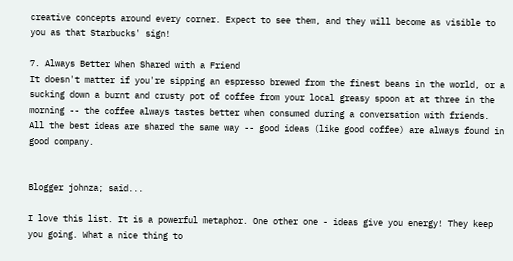creative concepts around every corner. Expect to see them, and they will become as visible to you as that Starbucks' sign!

7. Always Better When Shared with a Friend
It doesn't matter if you're sipping an espresso brewed from the finest beans in the world, or a sucking down a burnt and crusty pot of coffee from your local greasy spoon at at three in the morning -- the coffee always tastes better when consumed during a conversation with friends. All the best ideas are shared the same way -- good ideas (like good coffee) are always found in good company.


Blogger johnza; said...

I love this list. It is a powerful metaphor. One other one - ideas give you energy! They keep you going. What a nice thing to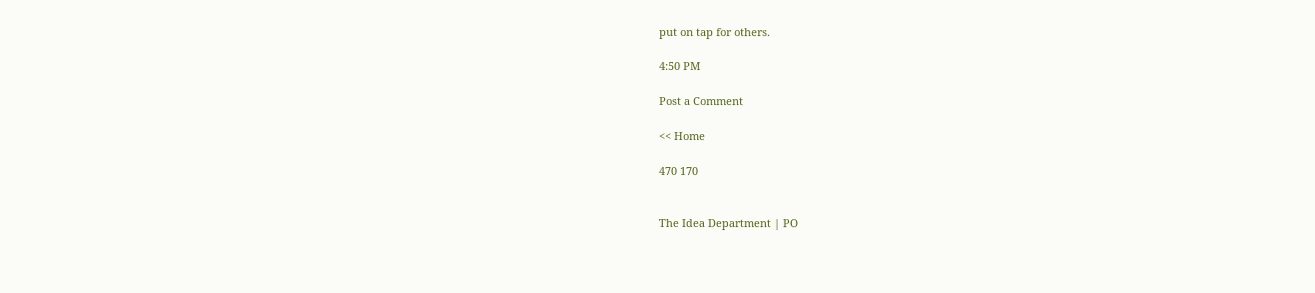put on tap for others.

4:50 PM

Post a Comment

<< Home

470 170


The Idea Department | PO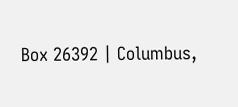Box 26392 | Columbus,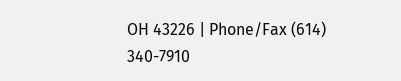OH 43226 | Phone/Fax (614) 340-7910